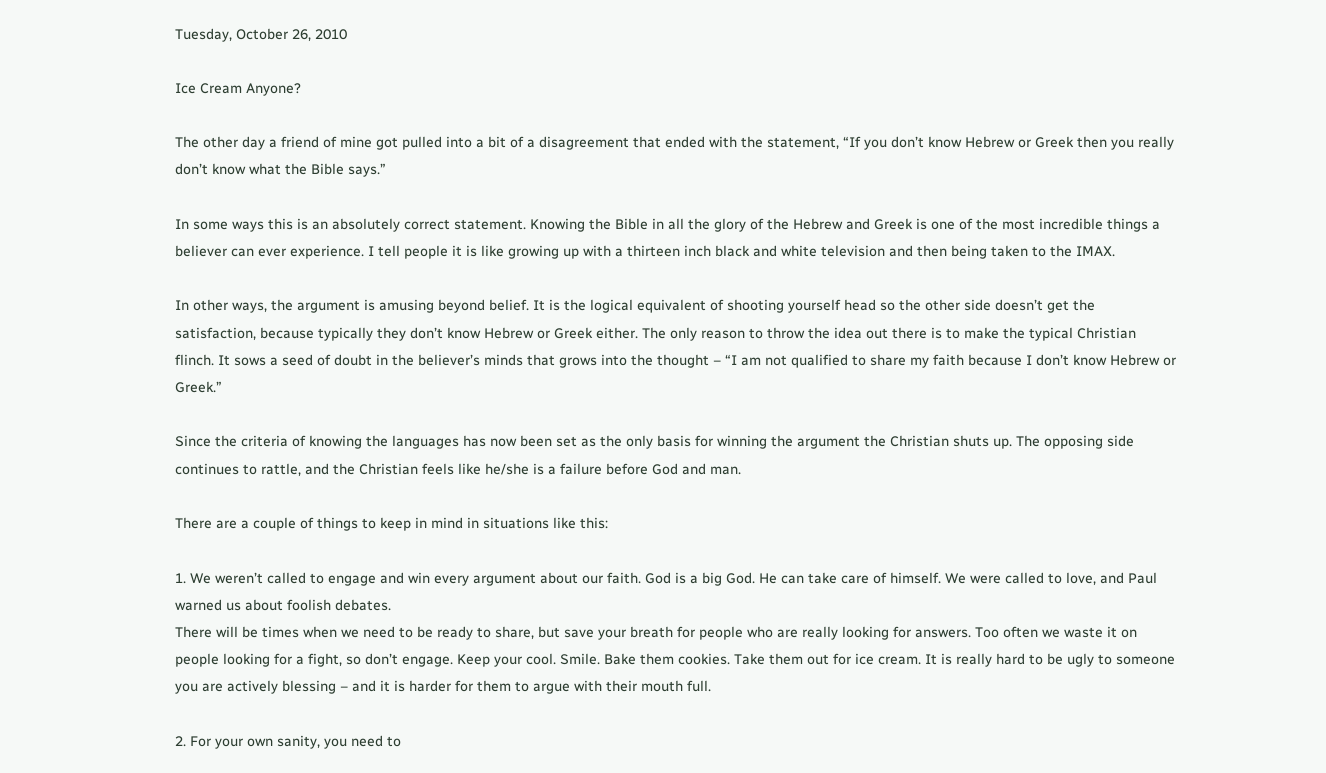Tuesday, October 26, 2010

Ice Cream Anyone?

The other day a friend of mine got pulled into a bit of a disagreement that ended with the statement, “If you don’t know Hebrew or Greek then you really don’t know what the Bible says.”

In some ways this is an absolutely correct statement. Knowing the Bible in all the glory of the Hebrew and Greek is one of the most incredible things a believer can ever experience. I tell people it is like growing up with a thirteen inch black and white television and then being taken to the IMAX.

In other ways, the argument is amusing beyond belief. It is the logical equivalent of shooting yourself head so the other side doesn’t get the satisfaction, because typically they don’t know Hebrew or Greek either. The only reason to throw the idea out there is to make the typical Christian flinch. It sows a seed of doubt in the believer’s minds that grows into the thought – “I am not qualified to share my faith because I don’t know Hebrew or Greek.”

Since the criteria of knowing the languages has now been set as the only basis for winning the argument the Christian shuts up. The opposing side continues to rattle, and the Christian feels like he/she is a failure before God and man.

There are a couple of things to keep in mind in situations like this:

1. We weren’t called to engage and win every argument about our faith. God is a big God. He can take care of himself. We were called to love, and Paul warned us about foolish debates.
There will be times when we need to be ready to share, but save your breath for people who are really looking for answers. Too often we waste it on people looking for a fight, so don’t engage. Keep your cool. Smile. Bake them cookies. Take them out for ice cream. It is really hard to be ugly to someone you are actively blessing – and it is harder for them to argue with their mouth full.

2. For your own sanity, you need to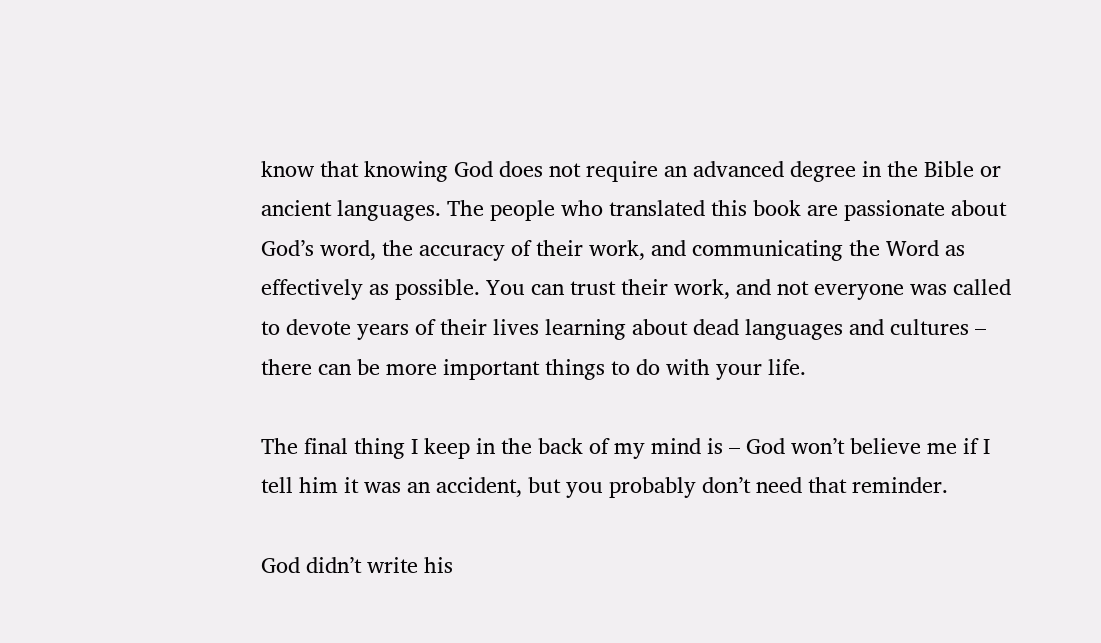know that knowing God does not require an advanced degree in the Bible or ancient languages. The people who translated this book are passionate about God’s word, the accuracy of their work, and communicating the Word as effectively as possible. You can trust their work, and not everyone was called to devote years of their lives learning about dead languages and cultures – there can be more important things to do with your life.

The final thing I keep in the back of my mind is – God won’t believe me if I tell him it was an accident, but you probably don’t need that reminder.

God didn’t write his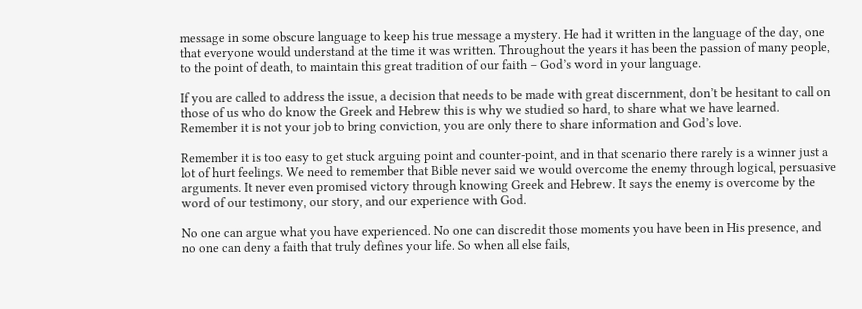message in some obscure language to keep his true message a mystery. He had it written in the language of the day, one that everyone would understand at the time it was written. Throughout the years it has been the passion of many people, to the point of death, to maintain this great tradition of our faith – God’s word in your language.

If you are called to address the issue, a decision that needs to be made with great discernment, don’t be hesitant to call on those of us who do know the Greek and Hebrew this is why we studied so hard, to share what we have learned. Remember it is not your job to bring conviction, you are only there to share information and God’s love.

Remember it is too easy to get stuck arguing point and counter-point, and in that scenario there rarely is a winner just a lot of hurt feelings. We need to remember that Bible never said we would overcome the enemy through logical, persuasive arguments. It never even promised victory through knowing Greek and Hebrew. It says the enemy is overcome by the word of our testimony, our story, and our experience with God.

No one can argue what you have experienced. No one can discredit those moments you have been in His presence, and no one can deny a faith that truly defines your life. So when all else fails,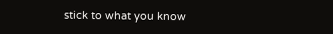stick to what you know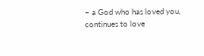– a God who has loved you, continues to love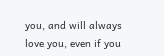you, and will always love you, even if you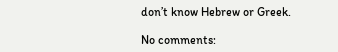don’t know Hebrew or Greek.

No comments: